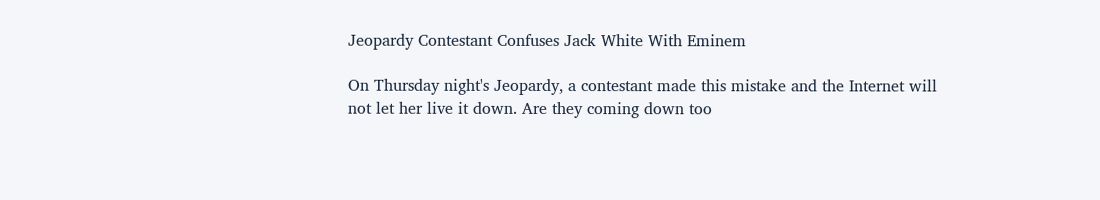Jeopardy Contestant Confuses Jack White With Eminem

On Thursday night's Jeopardy, a contestant made this mistake and the Internet will not let her live it down. Are they coming down too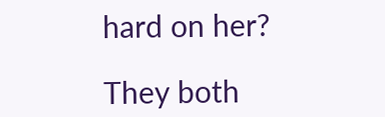hard on her?

They both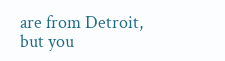are from Detroit, but you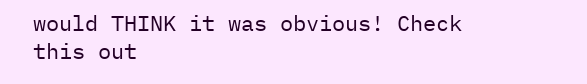would THINK it was obvious! Check this out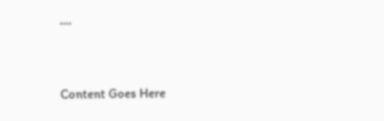....


Content Goes Here